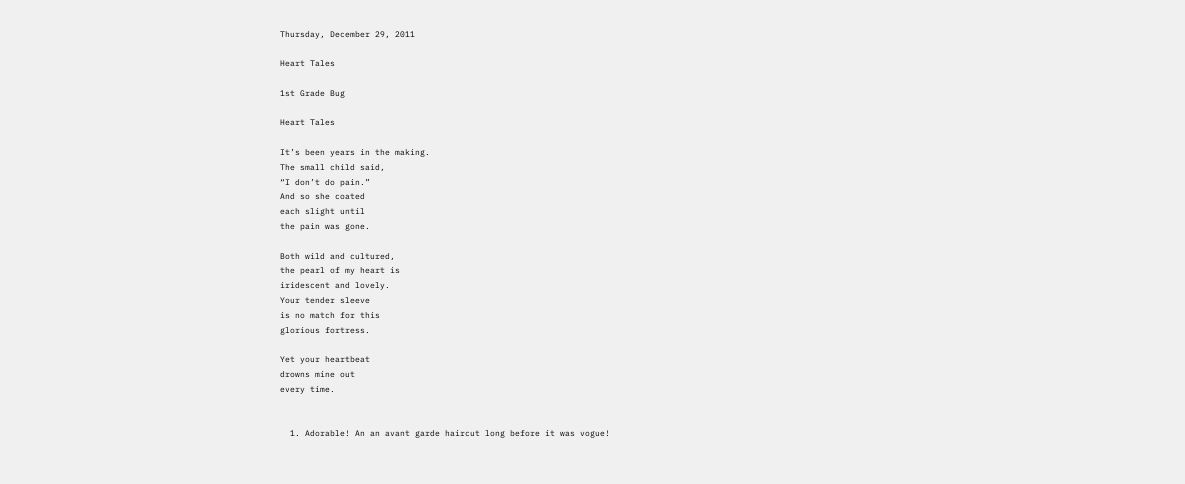Thursday, December 29, 2011

Heart Tales

1st Grade Bug

Heart Tales

It’s been years in the making.
The small child said,
“I don’t do pain.”
And so she coated
each slight until
the pain was gone.

Both wild and cultured,
the pearl of my heart is
iridescent and lovely.
Your tender sleeve
is no match for this
glorious fortress.

Yet your heartbeat
drowns mine out
every time.


  1. Adorable! An an avant garde haircut long before it was vogue!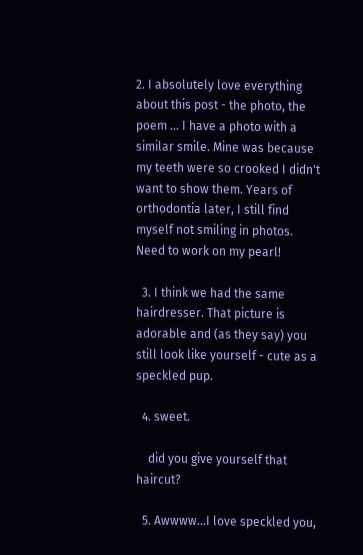2. I absolutely love everything about this post - the photo, the poem ... I have a photo with a similar smile. Mine was because my teeth were so crooked I didn't want to show them. Years of orthodontia later, I still find myself not smiling in photos. Need to work on my pearl!

  3. I think we had the same hairdresser. That picture is adorable and (as they say) you still look like yourself - cute as a speckled pup.

  4. sweet.

    did you give yourself that haircut?

  5. Awwww...I love speckled you,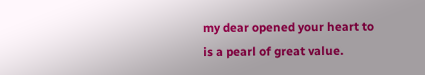my dear opened your heart to is a pearl of great value.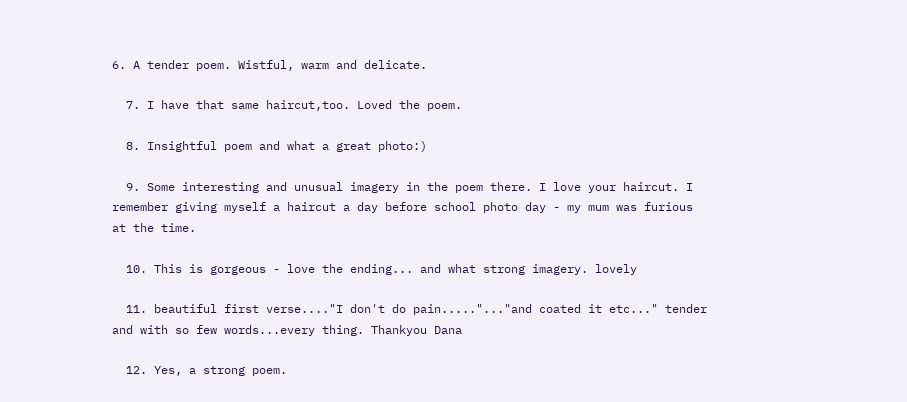6. A tender poem. Wistful, warm and delicate.

  7. I have that same haircut,too. Loved the poem.

  8. Insightful poem and what a great photo:)

  9. Some interesting and unusual imagery in the poem there. I love your haircut. I remember giving myself a haircut a day before school photo day - my mum was furious at the time.

  10. This is gorgeous - love the ending... and what strong imagery. lovely

  11. beautiful first verse...."I don't do pain....."..."and coated it etc..." tender and with so few words...every thing. Thankyou Dana

  12. Yes, a strong poem.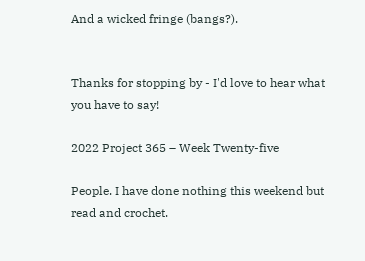And a wicked fringe (bangs?).


Thanks for stopping by - I'd love to hear what you have to say!

2022 Project 365 – Week Twenty-five

People. I have done nothing this weekend but read and crochet.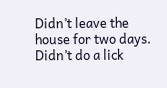Didn’t leave the house for two days. Didn’t do a lick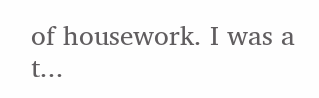of housework. I was a t...